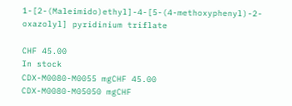1-[2-(Maleimido)ethyl]-4-[5-(4-methoxyphenyl)-2-oxazolyl] pyridinium triflate

CHF 45.00
In stock
CDX-M0080-M0055 mgCHF 45.00
CDX-M0080-M05050 mgCHF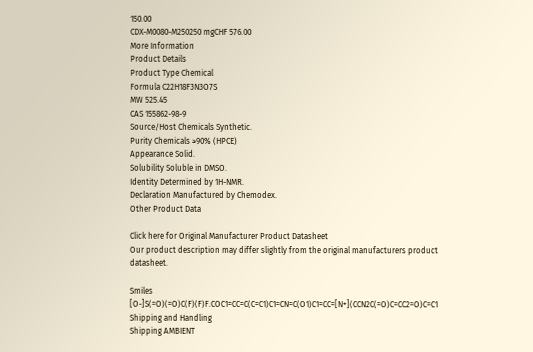150.00
CDX-M0080-M250250 mgCHF 576.00
More Information
Product Details
Product Type Chemical
Formula C22H18F3N3O7S
MW 525.45
CAS 155862-98-9
Source/Host Chemicals Synthetic.
Purity Chemicals ≥90% (HPCE)
Appearance Solid.
Solubility Soluble in DMSO.
Identity Determined by 1H-NMR.
Declaration Manufactured by Chemodex.
Other Product Data

Click here for Original Manufacturer Product Datasheet
Our product description may differ slightly from the original manufacturers product datasheet.

Smiles [O-]S(=O)(=O)C(F)(F)F.COC1=CC=C(C=C1)C1=CN=C(O1)C1=CC=[N+](CCN2C(=O)C=CC2=O)C=C1
Shipping and Handling
Shipping AMBIENT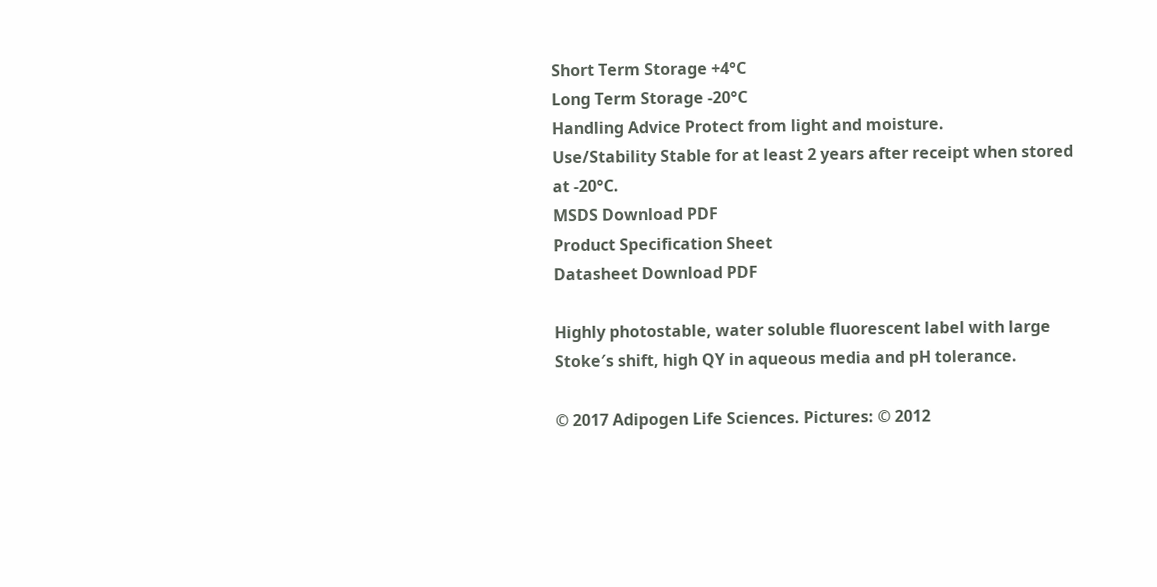Short Term Storage +4°C
Long Term Storage -20°C
Handling Advice Protect from light and moisture.
Use/Stability Stable for at least 2 years after receipt when stored at -20°C.
MSDS Download PDF
Product Specification Sheet
Datasheet Download PDF

Highly photostable, water soluble fluorescent label with large Stoke′s shift, high QY in aqueous media and pH tolerance.

© 2017 Adipogen Life Sciences. Pictures: © 2012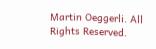Martin Oeggerli. All Rights Reserved.